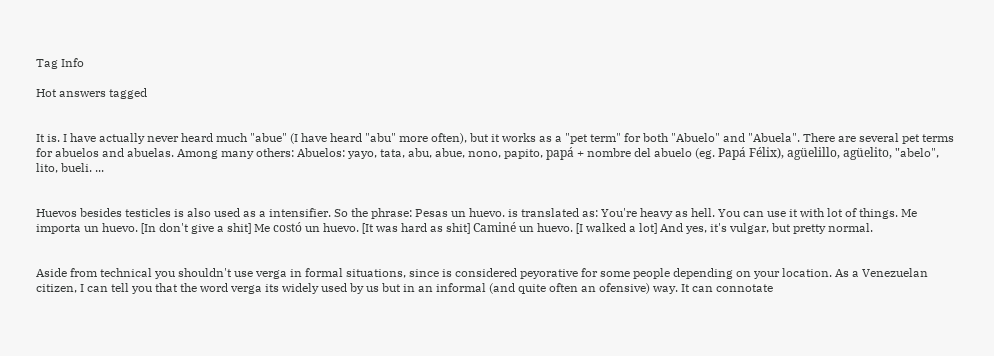Tag Info

Hot answers tagged


It is. I have actually never heard much "abue" (I have heard "abu" more often), but it works as a "pet term" for both "Abuelo" and "Abuela". There are several pet terms for abuelos and abuelas. Among many others: Abuelos: yayo, tata, abu, abue, nono, papito, papá + nombre del abuelo (eg. Papá Félix), agüelillo, agüelito, "abelo", lito, bueli. ...


Huevos besides testicles is also used as a intensifier. So the phrase: Pesas un huevo. is translated as: You're heavy as hell. You can use it with lot of things. Me importa un huevo. [In don't give a shit] Me costó un huevo. [It was hard as shit] Caminé un huevo. [I walked a lot] And yes, it's vulgar, but pretty normal.


Aside from technical you shouldn't use verga in formal situations, since is considered peyorative for some people depending on your location. As a Venezuelan citizen, I can tell you that the word verga its widely used by us but in an informal (and quite often an ofensive) way. It can connotate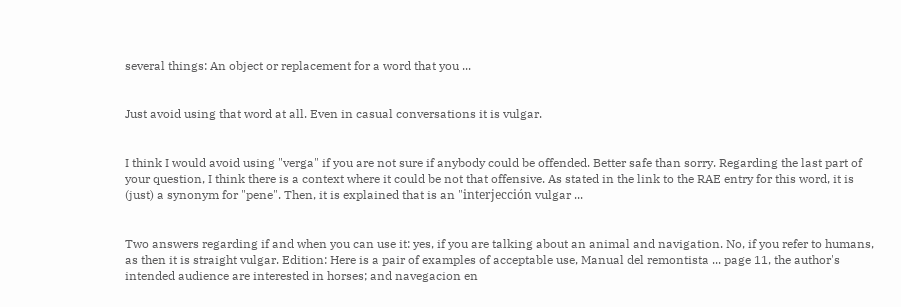several things: An object or replacement for a word that you ...


Just avoid using that word at all. Even in casual conversations it is vulgar.


I think I would avoid using "verga" if you are not sure if anybody could be offended. Better safe than sorry. Regarding the last part of your question, I think there is a context where it could be not that offensive. As stated in the link to the RAE entry for this word, it is (just) a synonym for "pene". Then, it is explained that is an "interjección vulgar ...


Two answers regarding if and when you can use it: yes, if you are talking about an animal and navigation. No, if you refer to humans, as then it is straight vulgar. Edition: Here is a pair of examples of acceptable use, Manual del remontista ... page 11, the author's intended audience are interested in horses; and navegacion en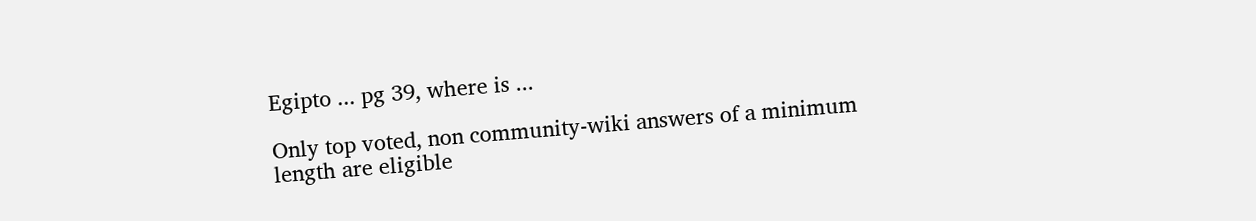Egipto ... pg 39, where is ...

Only top voted, non community-wiki answers of a minimum length are eligible